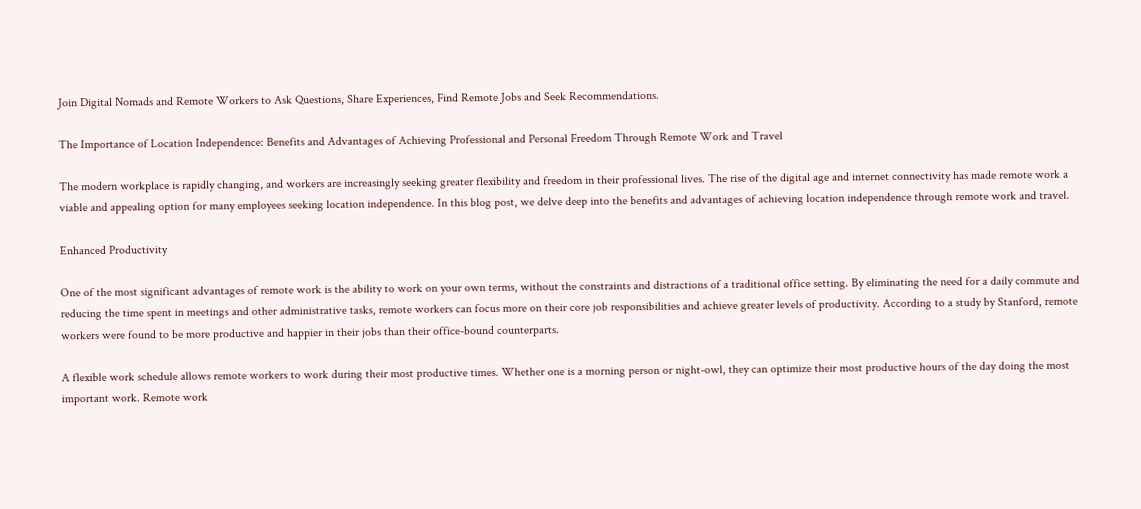Join Digital Nomads and Remote Workers to Ask Questions, Share Experiences, Find Remote Jobs and Seek Recommendations.

The Importance of Location Independence: Benefits and Advantages of Achieving Professional and Personal Freedom Through Remote Work and Travel

The modern workplace is rapidly changing, and workers are increasingly seeking greater flexibility and freedom in their professional lives. The rise of the digital age and internet connectivity has made remote work a viable and appealing option for many employees seeking location independence. In this blog post, we delve deep into the benefits and advantages of achieving location independence through remote work and travel.

Enhanced Productivity

One of the most significant advantages of remote work is the ability to work on your own terms, without the constraints and distractions of a traditional office setting. By eliminating the need for a daily commute and reducing the time spent in meetings and other administrative tasks, remote workers can focus more on their core job responsibilities and achieve greater levels of productivity. According to a study by Stanford, remote workers were found to be more productive and happier in their jobs than their office-bound counterparts.

A flexible work schedule allows remote workers to work during their most productive times. Whether one is a morning person or night-owl, they can optimize their most productive hours of the day doing the most important work. Remote work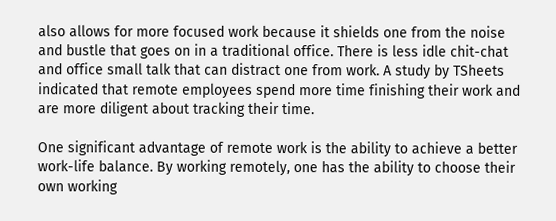also allows for more focused work because it shields one from the noise and bustle that goes on in a traditional office. There is less idle chit-chat and office small talk that can distract one from work. A study by TSheets indicated that remote employees spend more time finishing their work and are more diligent about tracking their time.

One significant advantage of remote work is the ability to achieve a better work-life balance. By working remotely, one has the ability to choose their own working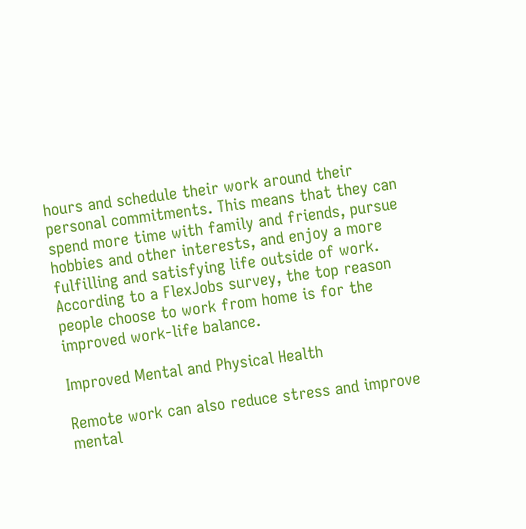hours and schedule their work around their personal commitments. This means that they can spend more time with family and friends, pursue hobbies and other interests, and enjoy a more fulfilling and satisfying life outside of work. According to a FlexJobs survey, the top reason people choose to work from home is for the improved work-life balance.

Improved Mental and Physical Health

Remote work can also reduce stress and improve mental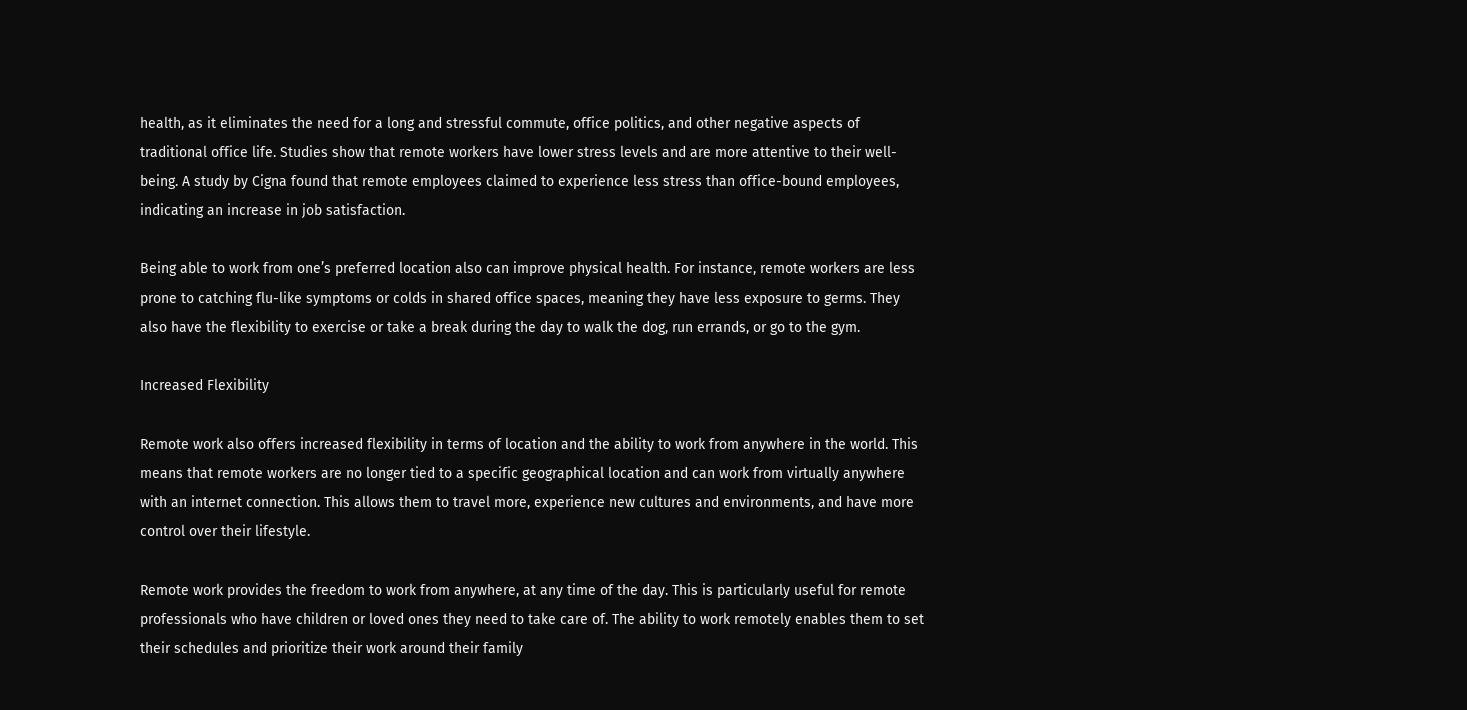health, as it eliminates the need for a long and stressful commute, office politics, and other negative aspects of traditional office life. Studies show that remote workers have lower stress levels and are more attentive to their well-being. A study by Cigna found that remote employees claimed to experience less stress than office-bound employees, indicating an increase in job satisfaction.

Being able to work from one’s preferred location also can improve physical health. For instance, remote workers are less prone to catching flu-like symptoms or colds in shared office spaces, meaning they have less exposure to germs. They also have the flexibility to exercise or take a break during the day to walk the dog, run errands, or go to the gym.

Increased Flexibility

Remote work also offers increased flexibility in terms of location and the ability to work from anywhere in the world. This means that remote workers are no longer tied to a specific geographical location and can work from virtually anywhere with an internet connection. This allows them to travel more, experience new cultures and environments, and have more control over their lifestyle.

Remote work provides the freedom to work from anywhere, at any time of the day. This is particularly useful for remote professionals who have children or loved ones they need to take care of. The ability to work remotely enables them to set their schedules and prioritize their work around their family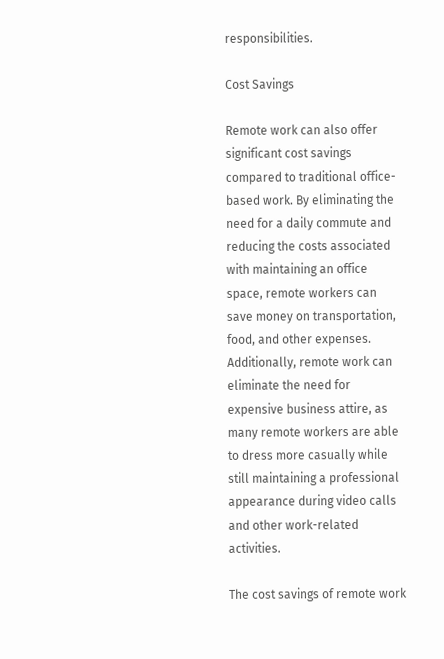responsibilities.

Cost Savings

Remote work can also offer significant cost savings compared to traditional office-based work. By eliminating the need for a daily commute and reducing the costs associated with maintaining an office space, remote workers can save money on transportation, food, and other expenses. Additionally, remote work can eliminate the need for expensive business attire, as many remote workers are able to dress more casually while still maintaining a professional appearance during video calls and other work-related activities.

The cost savings of remote work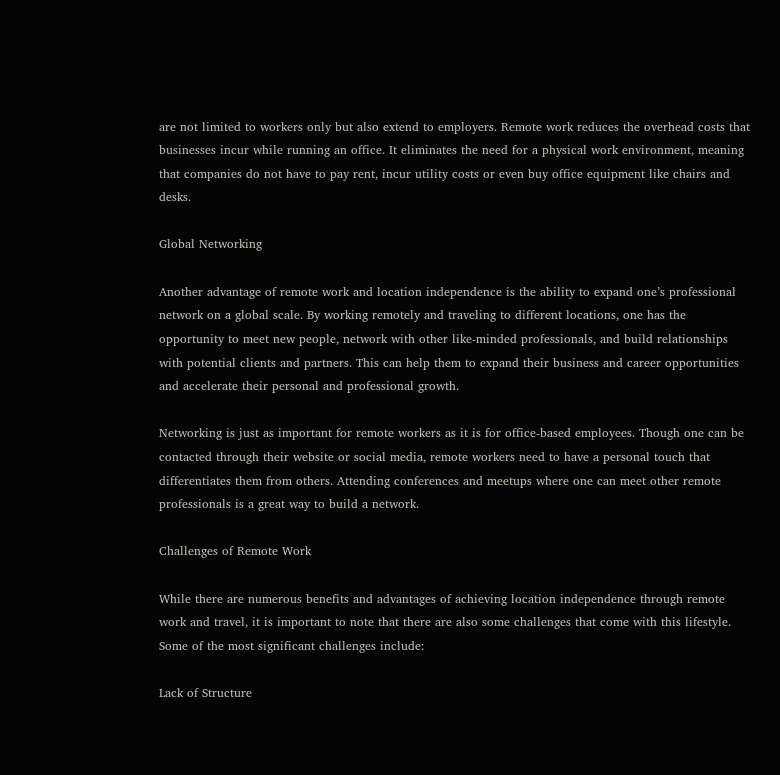are not limited to workers only but also extend to employers. Remote work reduces the overhead costs that businesses incur while running an office. It eliminates the need for a physical work environment, meaning that companies do not have to pay rent, incur utility costs or even buy office equipment like chairs and desks.

Global Networking

Another advantage of remote work and location independence is the ability to expand one’s professional network on a global scale. By working remotely and traveling to different locations, one has the opportunity to meet new people, network with other like-minded professionals, and build relationships with potential clients and partners. This can help them to expand their business and career opportunities and accelerate their personal and professional growth.

Networking is just as important for remote workers as it is for office-based employees. Though one can be contacted through their website or social media, remote workers need to have a personal touch that differentiates them from others. Attending conferences and meetups where one can meet other remote professionals is a great way to build a network.

Challenges of Remote Work

While there are numerous benefits and advantages of achieving location independence through remote work and travel, it is important to note that there are also some challenges that come with this lifestyle. Some of the most significant challenges include:

Lack of Structure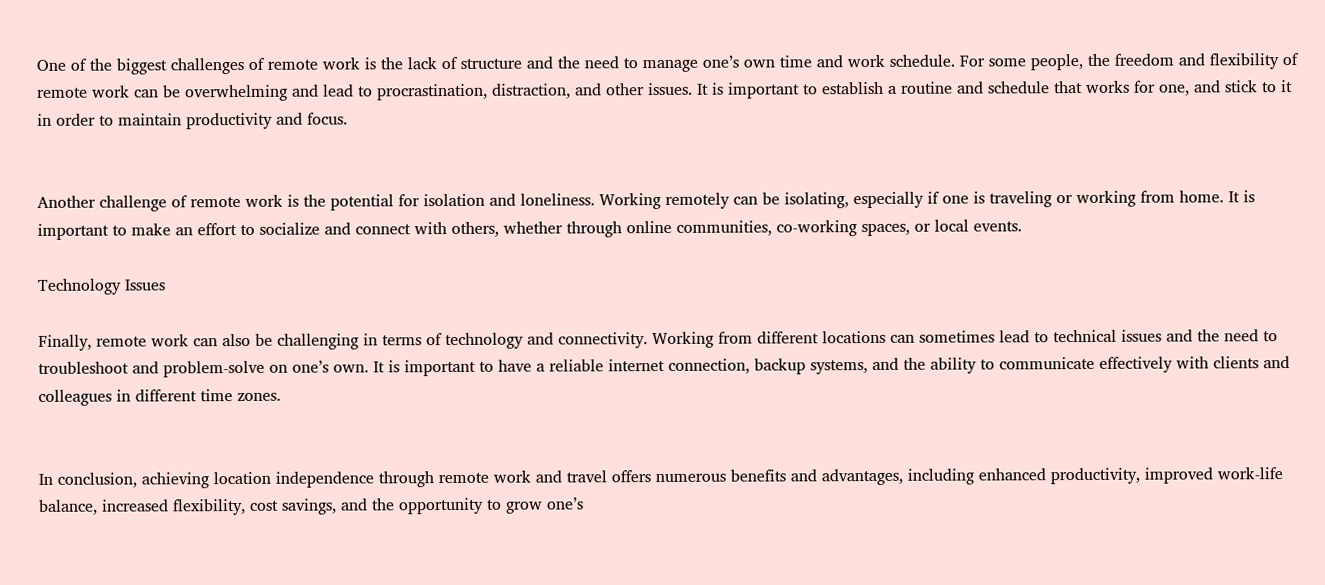One of the biggest challenges of remote work is the lack of structure and the need to manage one’s own time and work schedule. For some people, the freedom and flexibility of remote work can be overwhelming and lead to procrastination, distraction, and other issues. It is important to establish a routine and schedule that works for one, and stick to it in order to maintain productivity and focus.


Another challenge of remote work is the potential for isolation and loneliness. Working remotely can be isolating, especially if one is traveling or working from home. It is important to make an effort to socialize and connect with others, whether through online communities, co-working spaces, or local events.

Technology Issues

Finally, remote work can also be challenging in terms of technology and connectivity. Working from different locations can sometimes lead to technical issues and the need to troubleshoot and problem-solve on one’s own. It is important to have a reliable internet connection, backup systems, and the ability to communicate effectively with clients and colleagues in different time zones.


In conclusion, achieving location independence through remote work and travel offers numerous benefits and advantages, including enhanced productivity, improved work-life balance, increased flexibility, cost savings, and the opportunity to grow one’s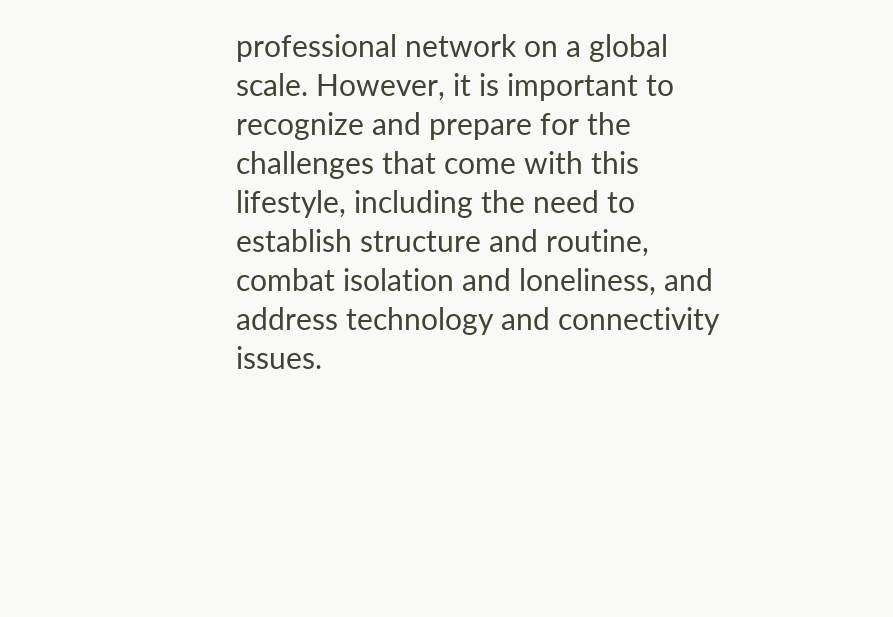professional network on a global scale. However, it is important to recognize and prepare for the challenges that come with this lifestyle, including the need to establish structure and routine, combat isolation and loneliness, and address technology and connectivity issues.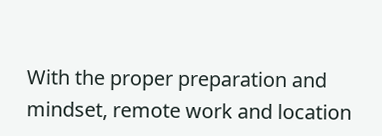With the proper preparation and mindset, remote work and location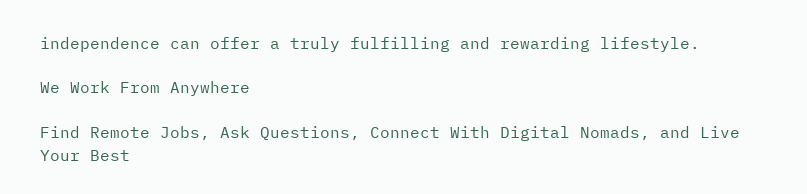independence can offer a truly fulfilling and rewarding lifestyle.

We Work From Anywhere

Find Remote Jobs, Ask Questions, Connect With Digital Nomads, and Live Your Best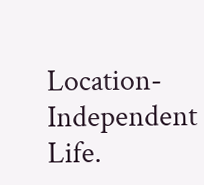Location-Independent Life.